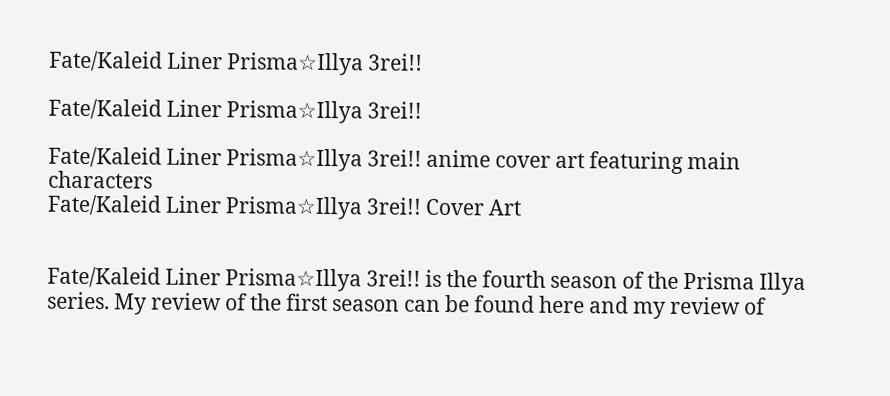Fate/Kaleid Liner Prisma☆Illya 3rei!!

Fate/Kaleid Liner Prisma☆Illya 3rei!!

Fate/Kaleid Liner Prisma☆Illya 3rei!! anime cover art featuring main characters
Fate/Kaleid Liner Prisma☆Illya 3rei!! Cover Art


Fate/Kaleid Liner Prisma☆Illya 3rei!! is the fourth season of the Prisma Illya series. My review of the first season can be found here and my review of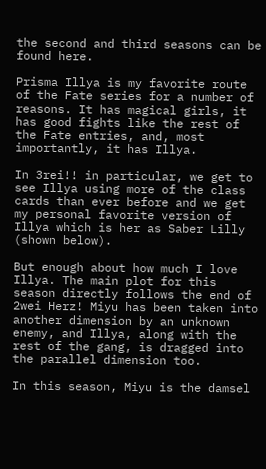the second and third seasons can be found here.

Prisma Illya is my favorite route of the Fate series for a number of reasons. It has magical girls, it has good fights like the rest of the Fate entries, and, most importantly, it has Illya.

In 3rei!! in particular, we get to see Illya using more of the class cards than ever before and we get my personal favorite version of Illya which is her as Saber Lilly (shown below).

But enough about how much I love Illya. The main plot for this season directly follows the end of 2wei Herz! Miyu has been taken into another dimension by an unknown enemy, and Illya, along with the rest of the gang, is dragged into the parallel dimension too.

In this season, Miyu is the damsel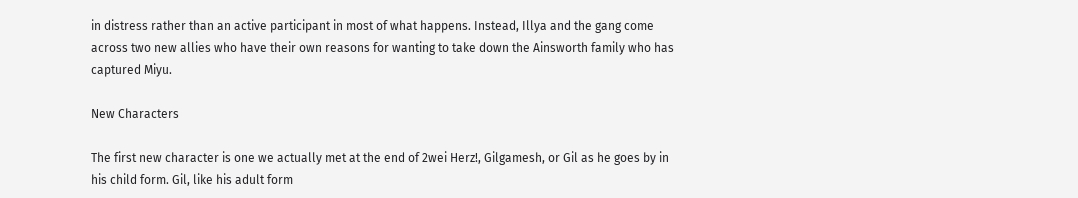in distress rather than an active participant in most of what happens. Instead, Illya and the gang come across two new allies who have their own reasons for wanting to take down the Ainsworth family who has captured Miyu.

New Characters

The first new character is one we actually met at the end of 2wei Herz!, Gilgamesh, or Gil as he goes by in his child form. Gil, like his adult form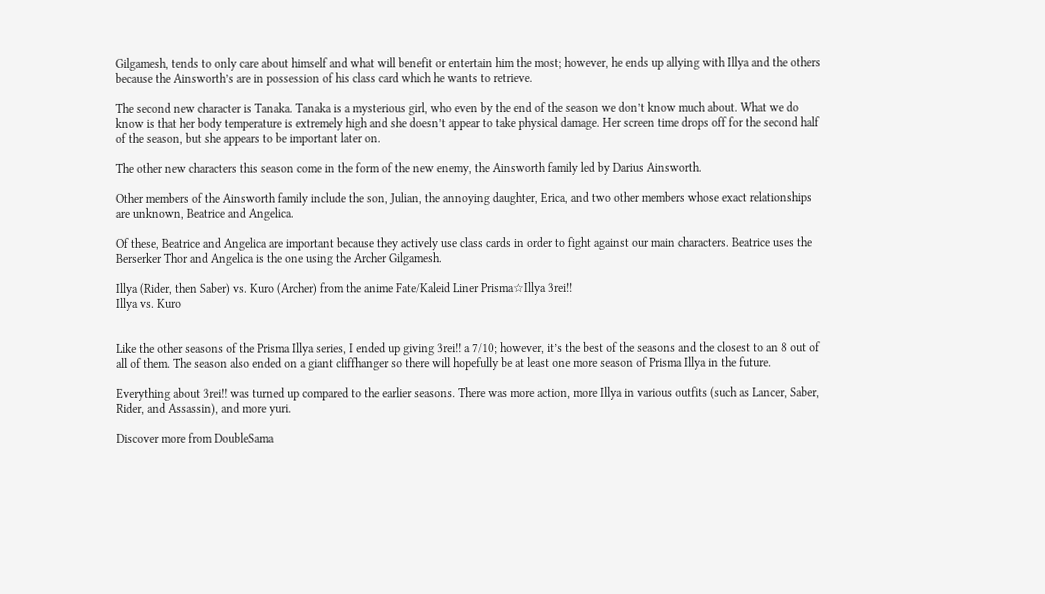Gilgamesh, tends to only care about himself and what will benefit or entertain him the most; however, he ends up allying with Illya and the others because the Ainsworth’s are in possession of his class card which he wants to retrieve.

The second new character is Tanaka. Tanaka is a mysterious girl, who even by the end of the season we don’t know much about. What we do know is that her body temperature is extremely high and she doesn’t appear to take physical damage. Her screen time drops off for the second half of the season, but she appears to be important later on.

The other new characters this season come in the form of the new enemy, the Ainsworth family led by Darius Ainsworth.

Other members of the Ainsworth family include the son, Julian, the annoying daughter, Erica, and two other members whose exact relationships are unknown, Beatrice and Angelica.

Of these, Beatrice and Angelica are important because they actively use class cards in order to fight against our main characters. Beatrice uses the Berserker Thor and Angelica is the one using the Archer Gilgamesh.

Illya (Rider, then Saber) vs. Kuro (Archer) from the anime Fate/Kaleid Liner Prisma☆Illya 3rei!!
Illya vs. Kuro


Like the other seasons of the Prisma Illya series, I ended up giving 3rei!! a 7/10; however, it’s the best of the seasons and the closest to an 8 out of all of them. The season also ended on a giant cliffhanger so there will hopefully be at least one more season of Prisma Illya in the future.

Everything about 3rei!! was turned up compared to the earlier seasons. There was more action, more Illya in various outfits (such as Lancer, Saber, Rider, and Assassin), and more yuri.

Discover more from DoubleSama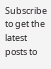Subscribe to get the latest posts to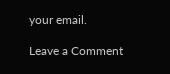your email.

Leave a Comment